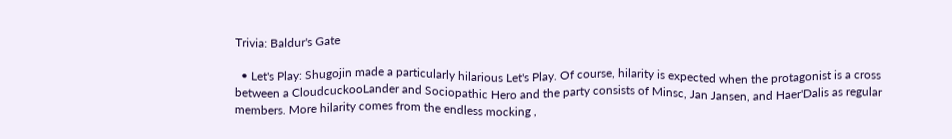Trivia: Baldur's Gate

  • Let's Play: Shugojin made a particularly hilarious Let's Play. Of course, hilarity is expected when the protagonist is a cross between a CloudcuckooLander and Sociopathic Hero and the party consists of Minsc, Jan Jansen, and Haer'Dalis as regular members. More hilarity comes from the endless mocking ,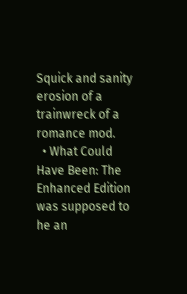Squick and sanity erosion of a trainwreck of a romance mod.
  • What Could Have Been: The Enhanced Edition was supposed to he an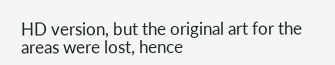HD version, but the original art for the areas were lost, hence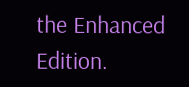the Enhanced Edition.